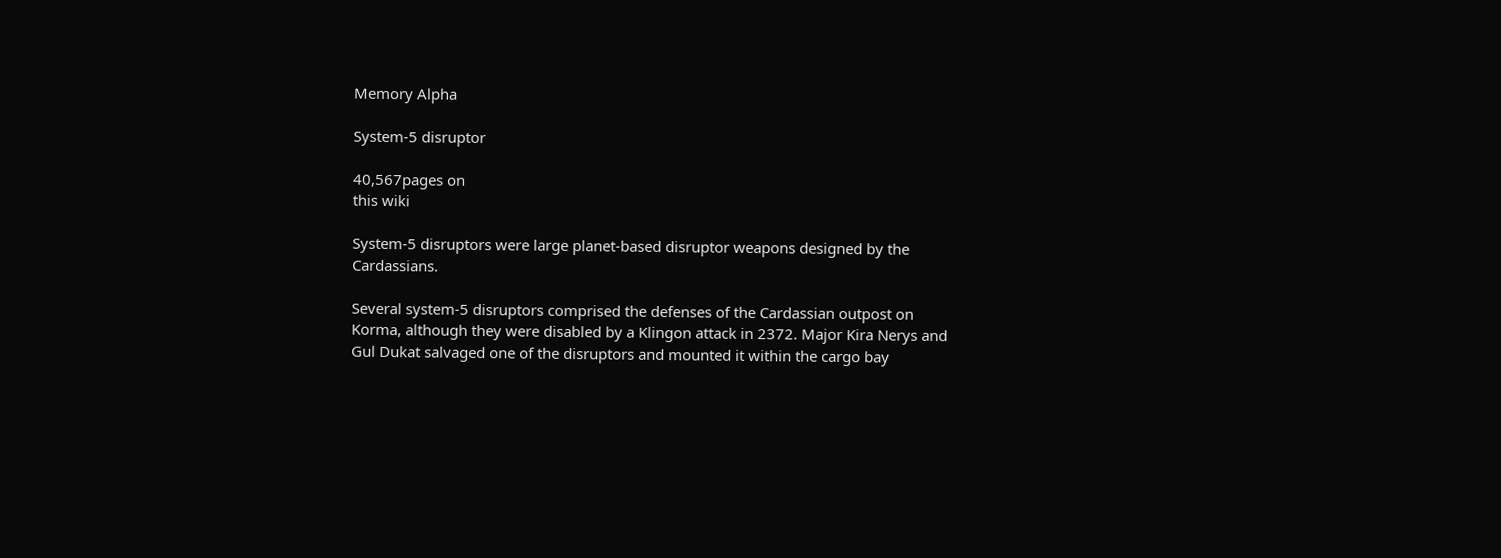Memory Alpha

System-5 disruptor

40,567pages on
this wiki

System-5 disruptors were large planet-based disruptor weapons designed by the Cardassians.

Several system-5 disruptors comprised the defenses of the Cardassian outpost on Korma, although they were disabled by a Klingon attack in 2372. Major Kira Nerys and Gul Dukat salvaged one of the disruptors and mounted it within the cargo bay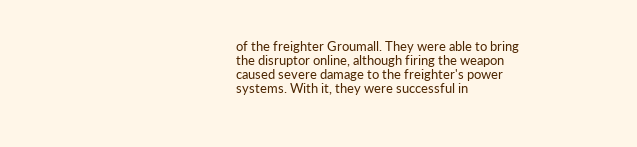of the freighter Groumall. They were able to bring the disruptor online, although firing the weapon caused severe damage to the freighter's power systems. With it, they were successful in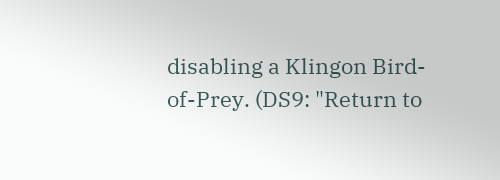disabling a Klingon Bird-of-Prey. (DS9: "Return to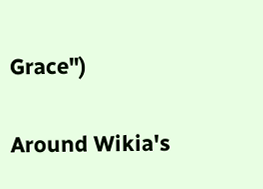Grace")

Around Wikia's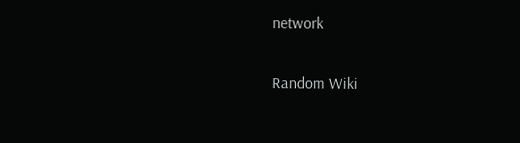network

Random Wiki